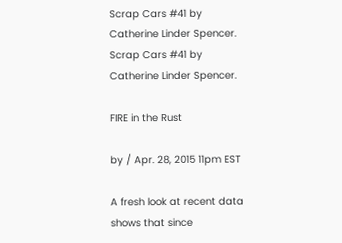Scrap Cars #41 by Catherine Linder Spencer.
Scrap Cars #41 by Catherine Linder Spencer.

FIRE in the Rust

by / Apr. 28, 2015 11pm EST

A fresh look at recent data shows that since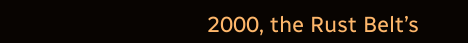2000, the Rust Belt’s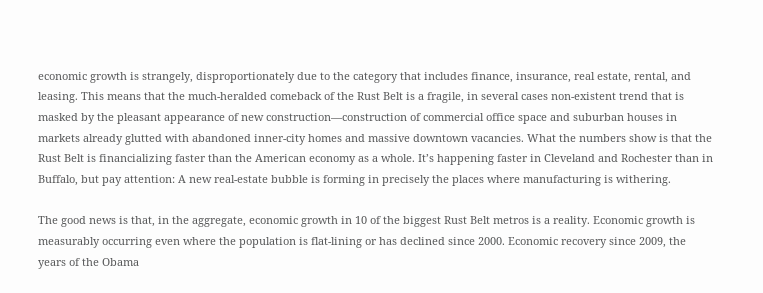economic growth is strangely, disproportionately due to the category that includes finance, insurance, real estate, rental, and leasing. This means that the much-heralded comeback of the Rust Belt is a fragile, in several cases non-existent trend that is masked by the pleasant appearance of new construction—construction of commercial office space and suburban houses in markets already glutted with abandoned inner-city homes and massive downtown vacancies. What the numbers show is that the Rust Belt is financializing faster than the American economy as a whole. It’s happening faster in Cleveland and Rochester than in Buffalo, but pay attention: A new real-estate bubble is forming in precisely the places where manufacturing is withering.

The good news is that, in the aggregate, economic growth in 10 of the biggest Rust Belt metros is a reality. Economic growth is measurably occurring even where the population is flat-lining or has declined since 2000. Economic recovery since 2009, the years of the Obama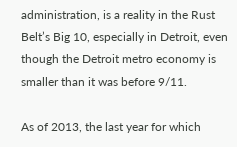administration, is a reality in the Rust Belt’s Big 10, especially in Detroit, even though the Detroit metro economy is smaller than it was before 9/11.

As of 2013, the last year for which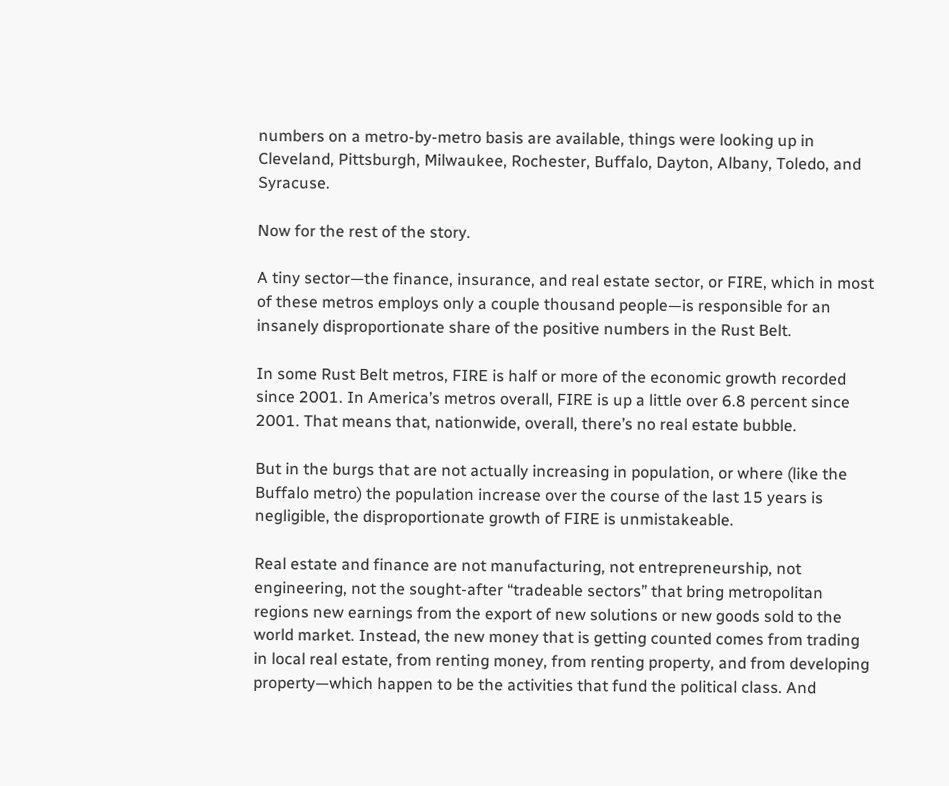numbers on a metro-by-metro basis are available, things were looking up in Cleveland, Pittsburgh, Milwaukee, Rochester, Buffalo, Dayton, Albany, Toledo, and Syracuse.

Now for the rest of the story.

A tiny sector—the finance, insurance, and real estate sector, or FIRE, which in most of these metros employs only a couple thousand people—is responsible for an insanely disproportionate share of the positive numbers in the Rust Belt.

In some Rust Belt metros, FIRE is half or more of the economic growth recorded since 2001. In America’s metros overall, FIRE is up a little over 6.8 percent since 2001. That means that, nationwide, overall, there’s no real estate bubble.

But in the burgs that are not actually increasing in population, or where (like the Buffalo metro) the population increase over the course of the last 15 years is negligible, the disproportionate growth of FIRE is unmistakeable.

Real estate and finance are not manufacturing, not entrepreneurship, not engineering, not the sought-after “tradeable sectors” that bring metropolitan regions new earnings from the export of new solutions or new goods sold to the world market. Instead, the new money that is getting counted comes from trading in local real estate, from renting money, from renting property, and from developing property—which happen to be the activities that fund the political class. And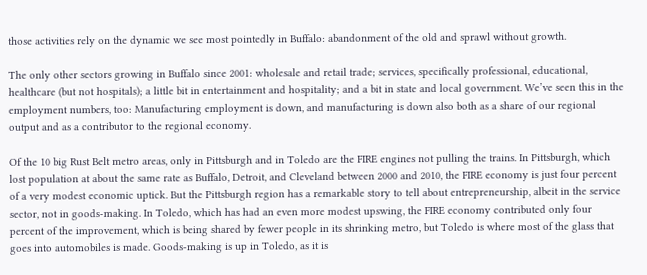those activities rely on the dynamic we see most pointedly in Buffalo: abandonment of the old and sprawl without growth.

The only other sectors growing in Buffalo since 2001: wholesale and retail trade; services, specifically professional, educational, healthcare (but not hospitals); a little bit in entertainment and hospitality; and a bit in state and local government. We’ve seen this in the employment numbers, too: Manufacturing employment is down, and manufacturing is down also both as a share of our regional output and as a contributor to the regional economy.

Of the 10 big Rust Belt metro areas, only in Pittsburgh and in Toledo are the FIRE engines not pulling the trains. In Pittsburgh, which lost population at about the same rate as Buffalo, Detroit, and Cleveland between 2000 and 2010, the FIRE economy is just four percent of a very modest economic uptick. But the Pittsburgh region has a remarkable story to tell about entrepreneurship, albeit in the service sector, not in goods-making. In Toledo, which has had an even more modest upswing, the FIRE economy contributed only four percent of the improvement, which is being shared by fewer people in its shrinking metro, but Toledo is where most of the glass that goes into automobiles is made. Goods-making is up in Toledo, as it is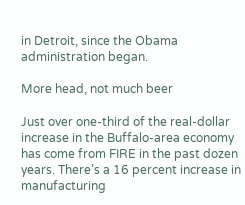in Detroit, since the Obama administration began.

More head, not much beer

Just over one-third of the real-dollar increase in the Buffalo-area economy has come from FIRE in the past dozen years. There’s a 16 percent increase in manufacturing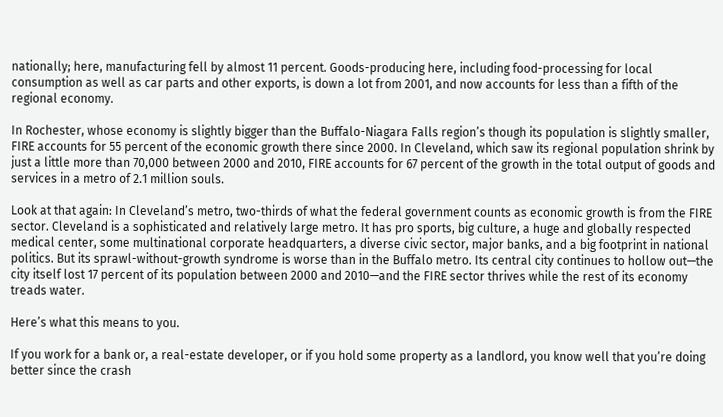nationally; here, manufacturing fell by almost 11 percent. Goods-producing here, including food-processing for local consumption as well as car parts and other exports, is down a lot from 2001, and now accounts for less than a fifth of the regional economy.

In Rochester, whose economy is slightly bigger than the Buffalo-Niagara Falls region’s though its population is slightly smaller, FIRE accounts for 55 percent of the economic growth there since 2000. In Cleveland, which saw its regional population shrink by just a little more than 70,000 between 2000 and 2010, FIRE accounts for 67 percent of the growth in the total output of goods and services in a metro of 2.1 million souls.

Look at that again: In Cleveland’s metro, two-thirds of what the federal government counts as economic growth is from the FIRE sector. Cleveland is a sophisticated and relatively large metro. It has pro sports, big culture, a huge and globally respected medical center, some multinational corporate headquarters, a diverse civic sector, major banks, and a big footprint in national politics. But its sprawl-without-growth syndrome is worse than in the Buffalo metro. Its central city continues to hollow out—the city itself lost 17 percent of its population between 2000 and 2010—and the FIRE sector thrives while the rest of its economy treads water.

Here’s what this means to you.

If you work for a bank or, a real-estate developer, or if you hold some property as a landlord, you know well that you’re doing better since the crash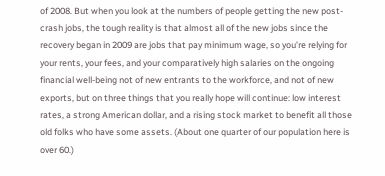of 2008. But when you look at the numbers of people getting the new post-crash jobs, the tough reality is that almost all of the new jobs since the recovery began in 2009 are jobs that pay minimum wage, so you’re relying for your rents, your fees, and your comparatively high salaries on the ongoing financial well-being not of new entrants to the workforce, and not of new exports, but on three things that you really hope will continue: low interest rates, a strong American dollar, and a rising stock market to benefit all those old folks who have some assets. (About one quarter of our population here is over 60.)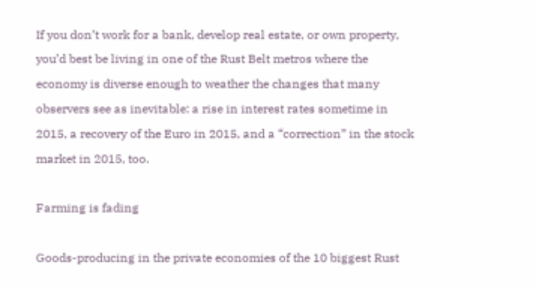If you don’t work for a bank, develop real estate, or own property, you’d best be living in one of the Rust Belt metros where the economy is diverse enough to weather the changes that many observers see as inevitable: a rise in interest rates sometime in 2015, a recovery of the Euro in 2015, and a “correction” in the stock market in 2015, too.

Farming is fading

Goods-producing in the private economies of the 10 biggest Rust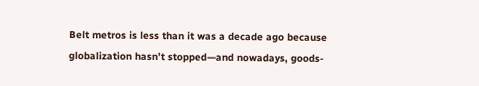Belt metros is less than it was a decade ago because globalization hasn’t stopped—and nowadays, goods-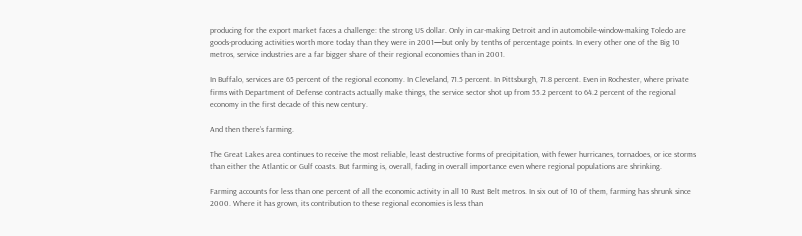producing for the export market faces a challenge: the strong US dollar. Only in car-making Detroit and in automobile-window-making Toledo are goods-producing activities worth more today than they were in 2001—but only by tenths of percentage points. In every other one of the Big 10 metros, service industries are a far bigger share of their regional economies than in 2001.

In Buffalo, services are 65 percent of the regional economy. In Cleveland, 71.5 percent. In Pittsburgh, 71.8 percent. Even in Rochester, where private firms with Department of Defense contracts actually make things, the service sector shot up from 55.2 percent to 64.2 percent of the regional economy in the first decade of this new century.

And then there’s farming.

The Great Lakes area continues to receive the most reliable, least destructive forms of precipitation, with fewer hurricanes, tornadoes, or ice storms than either the Atlantic or Gulf coasts. But farming is, overall, fading in overall importance even where regional populations are shrinking.

Farming accounts for less than one percent of all the economic activity in all 10 Rust Belt metros. In six out of 10 of them, farming has shrunk since 2000. Where it has grown, its contribution to these regional economies is less than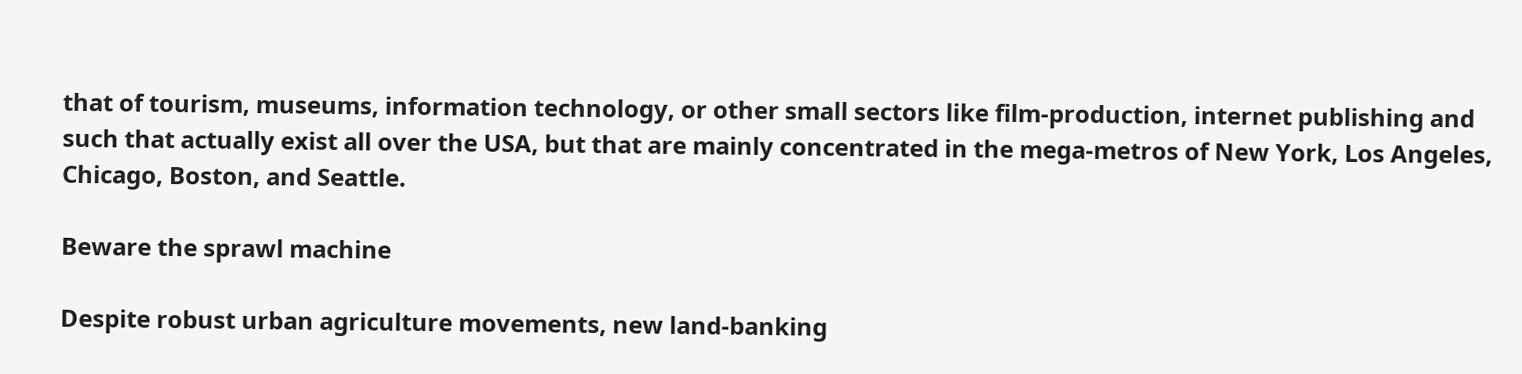that of tourism, museums, information technology, or other small sectors like film-production, internet publishing and such that actually exist all over the USA, but that are mainly concentrated in the mega-metros of New York, Los Angeles, Chicago, Boston, and Seattle.

Beware the sprawl machine

Despite robust urban agriculture movements, new land-banking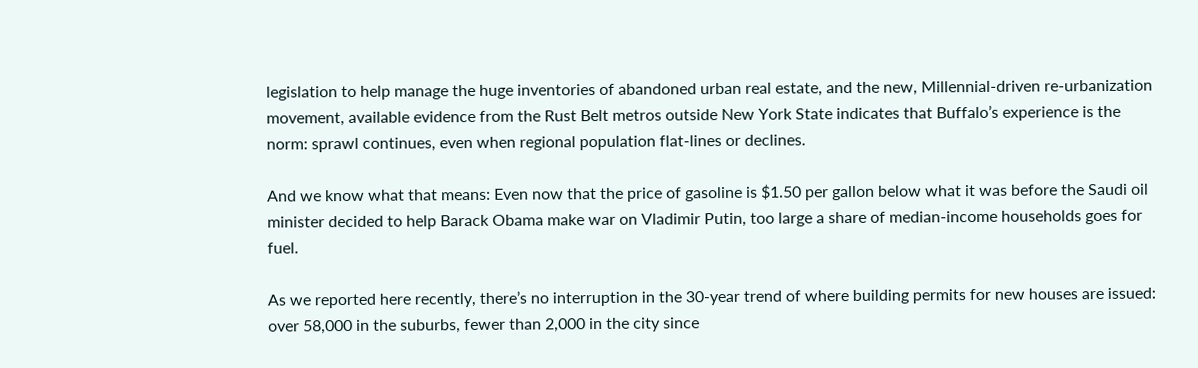legislation to help manage the huge inventories of abandoned urban real estate, and the new, Millennial-driven re-urbanization movement, available evidence from the Rust Belt metros outside New York State indicates that Buffalo’s experience is the norm: sprawl continues, even when regional population flat-lines or declines.

And we know what that means: Even now that the price of gasoline is $1.50 per gallon below what it was before the Saudi oil minister decided to help Barack Obama make war on Vladimir Putin, too large a share of median-income households goes for fuel.

As we reported here recently, there’s no interruption in the 30-year trend of where building permits for new houses are issued: over 58,000 in the suburbs, fewer than 2,000 in the city since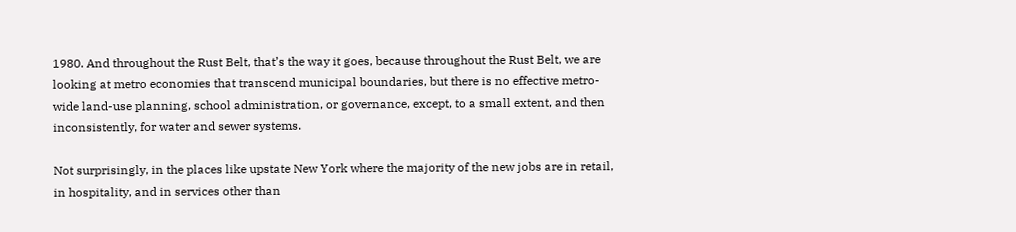1980. And throughout the Rust Belt, that’s the way it goes, because throughout the Rust Belt, we are looking at metro economies that transcend municipal boundaries, but there is no effective metro-wide land-use planning, school administration, or governance, except, to a small extent, and then inconsistently, for water and sewer systems.

Not surprisingly, in the places like upstate New York where the majority of the new jobs are in retail, in hospitality, and in services other than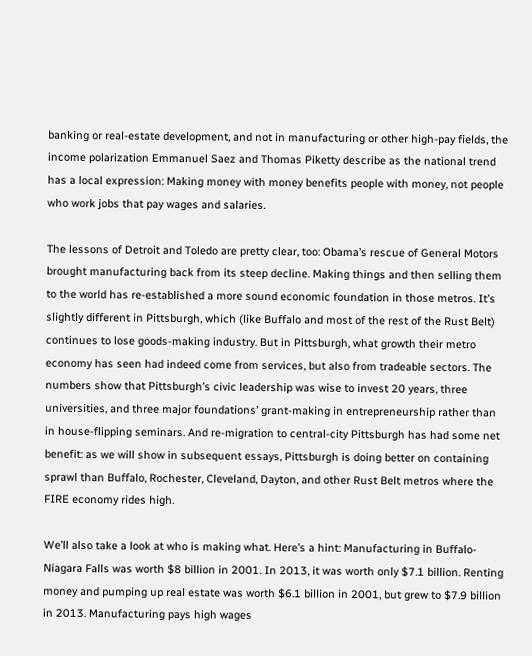banking or real-estate development, and not in manufacturing or other high-pay fields, the income polarization Emmanuel Saez and Thomas Piketty describe as the national trend has a local expression: Making money with money benefits people with money, not people who work jobs that pay wages and salaries.

The lessons of Detroit and Toledo are pretty clear, too: Obama’s rescue of General Motors brought manufacturing back from its steep decline. Making things and then selling them to the world has re-established a more sound economic foundation in those metros. It’s slightly different in Pittsburgh, which (like Buffalo and most of the rest of the Rust Belt) continues to lose goods-making industry. But in Pittsburgh, what growth their metro economy has seen had indeed come from services, but also from tradeable sectors. The numbers show that Pittsburgh’s civic leadership was wise to invest 20 years, three universities, and three major foundations’ grant-making in entrepreneurship rather than in house-flipping seminars. And re-migration to central-city Pittsburgh has had some net benefit: as we will show in subsequent essays, Pittsburgh is doing better on containing sprawl than Buffalo, Rochester, Cleveland, Dayton, and other Rust Belt metros where the FIRE economy rides high.

We’ll also take a look at who is making what. Here’s a hint: Manufacturing in Buffalo-Niagara Falls was worth $8 billion in 2001. In 2013, it was worth only $7.1 billion. Renting money and pumping up real estate was worth $6.1 billion in 2001, but grew to $7.9 billion in 2013. Manufacturing pays high wages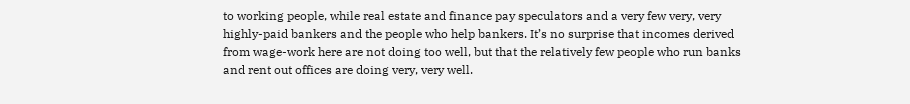to working people, while real estate and finance pay speculators and a very few very, very highly-paid bankers and the people who help bankers. It’s no surprise that incomes derived from wage-work here are not doing too well, but that the relatively few people who run banks and rent out offices are doing very, very well.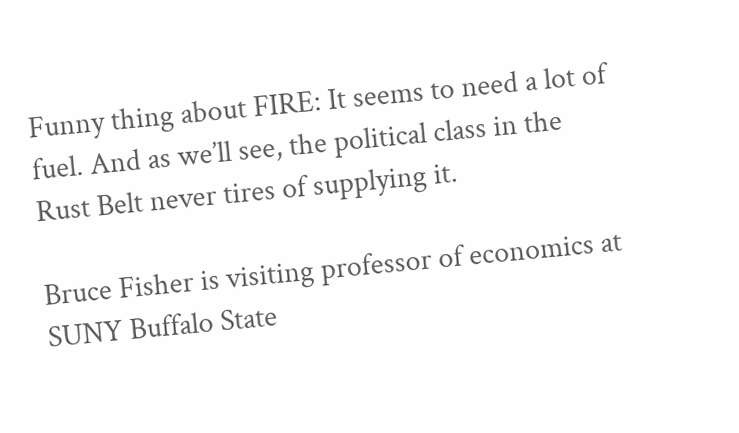Funny thing about FIRE: It seems to need a lot of fuel. And as we’ll see, the political class in the Rust Belt never tires of supplying it.

Bruce Fisher is visiting professor of economics at SUNY Buffalo State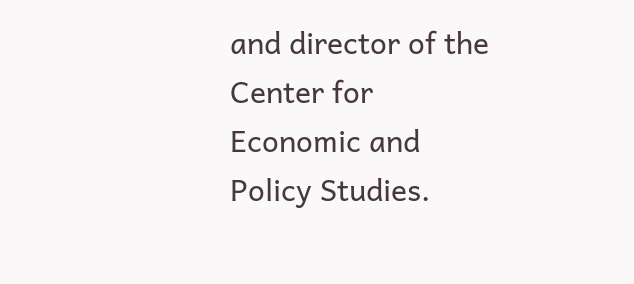and director of the Center for Economic and Policy Studies.